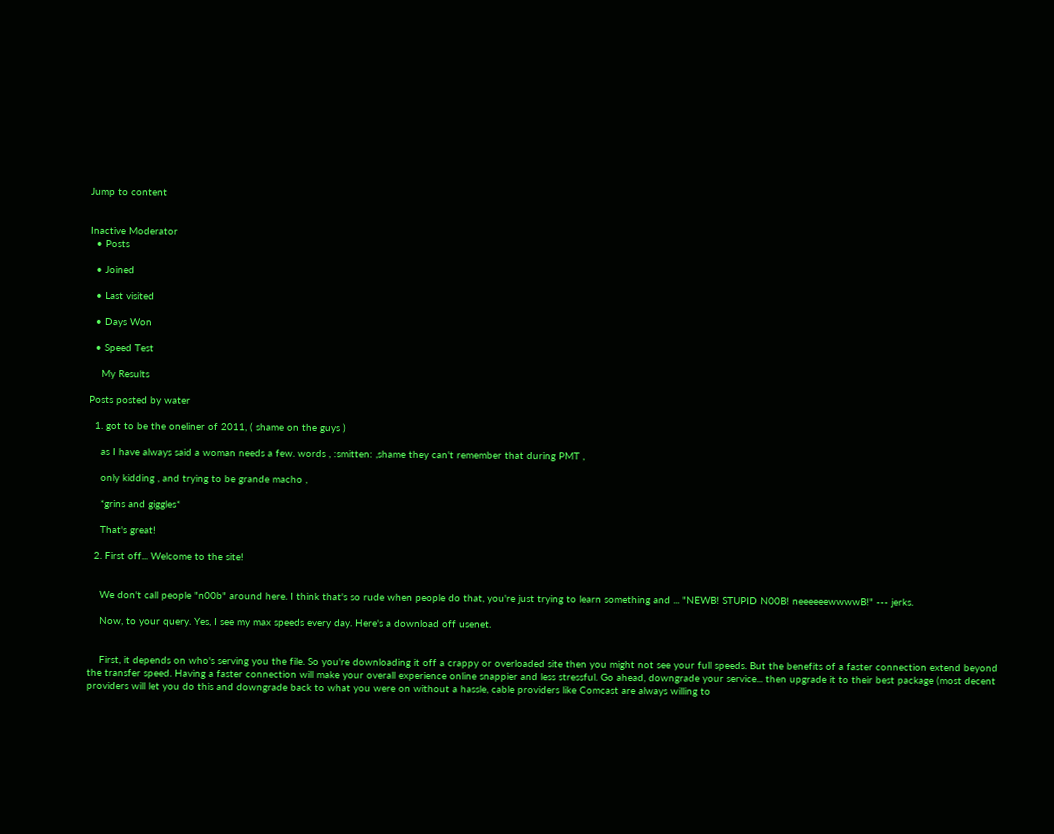Jump to content


Inactive Moderator
  • Posts

  • Joined

  • Last visited

  • Days Won

  • Speed Test

    My Results

Posts posted by water

  1. got to be the oneliner of 2011, ( shame on the guys )

    as I have always said a woman needs a few. words , :smitten: ,shame they can't remember that during PMT ,

    only kidding , and trying to be grande macho ,

    *grins and giggles*

    That's great!

  2. First off... Welcome to the site!


    We don't call people "n00b" around here. I think that's so rude when people do that, you're just trying to learn something and ... "NEWB! STUPID N00B! neeeeeewwwwB!" --- jerks.

    Now, to your query. Yes, I see my max speeds every day. Here's a download off usenet.


    First, it depends on who's serving you the file. So you're downloading it off a crappy or overloaded site then you might not see your full speeds. But the benefits of a faster connection extend beyond the transfer speed. Having a faster connection will make your overall experience online snappier and less stressful. Go ahead, downgrade your service... then upgrade it to their best package (most decent providers will let you do this and downgrade back to what you were on without a hassle, cable providers like Comcast are always willing to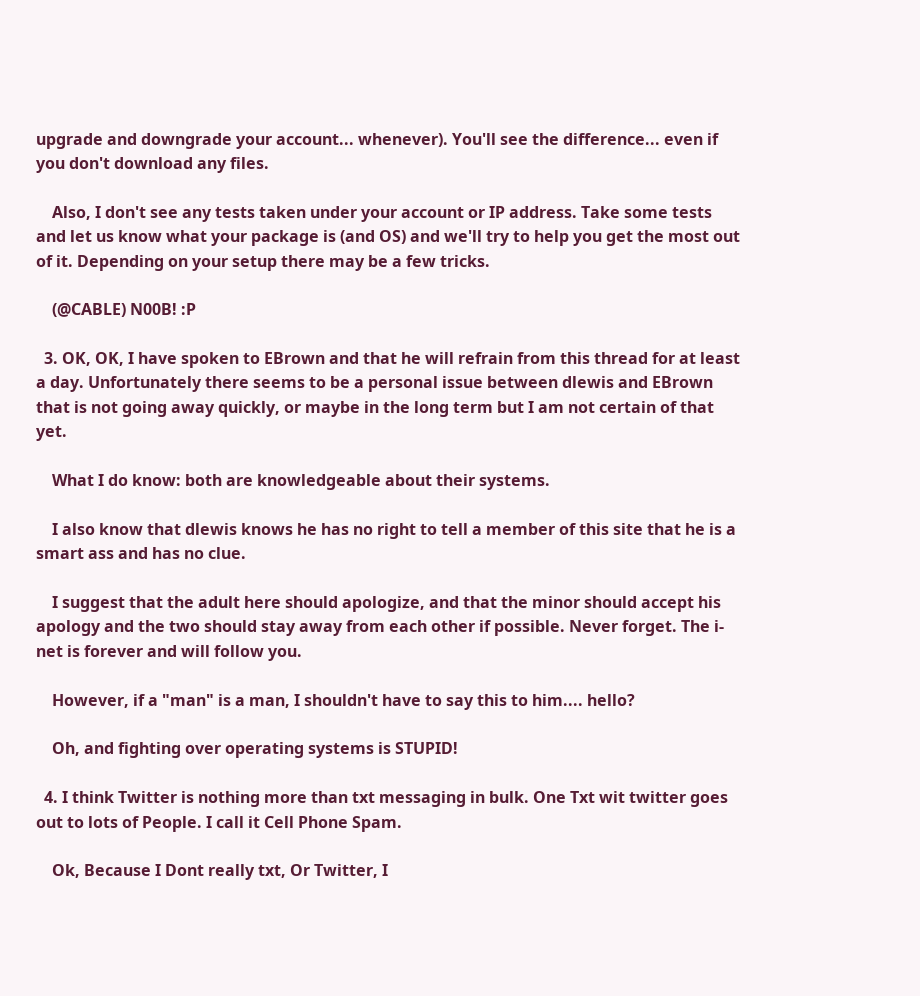upgrade and downgrade your account... whenever). You'll see the difference... even if you don't download any files.

    Also, I don't see any tests taken under your account or IP address. Take some tests and let us know what your package is (and OS) and we'll try to help you get the most out of it. Depending on your setup there may be a few tricks.

    (@CABLE) N00B! :P

  3. OK, OK, I have spoken to EBrown and that he will refrain from this thread for at least a day. Unfortunately there seems to be a personal issue between dlewis and EBrown that is not going away quickly, or maybe in the long term but I am not certain of that yet.

    What I do know: both are knowledgeable about their systems.

    I also know that dlewis knows he has no right to tell a member of this site that he is a smart ass and has no clue.

    I suggest that the adult here should apologize, and that the minor should accept his apology and the two should stay away from each other if possible. Never forget. The i-net is forever and will follow you.

    However, if a "man" is a man, I shouldn't have to say this to him.... hello?

    Oh, and fighting over operating systems is STUPID!

  4. I think Twitter is nothing more than txt messaging in bulk. One Txt wit twitter goes out to lots of People. I call it Cell Phone Spam.

    Ok, Because I Dont really txt, Or Twitter, I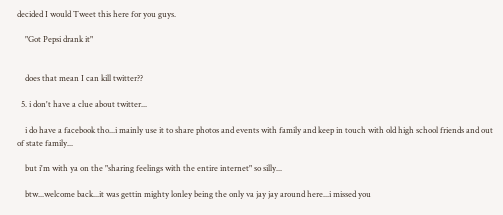decided I would Tweet this here for you guys.

    "Got Pepsi drank it"


    does that mean I can kill twitter??

  5. i don't have a clue about twitter...

    i do have a facebook tho...i mainly use it to share photos and events with family and keep in touch with old high school friends and out of state family...

    but i'm with ya on the "sharing feelings with the entire internet" so silly...

    btw...welcome back...it was gettin mighty lonley being the only va jay jay around here...i missed you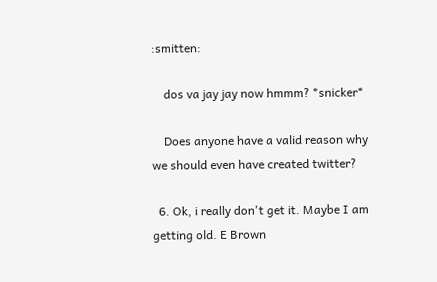:smitten:

    dos va jay jay now hmmm? *snicker*

    Does anyone have a valid reason why we should even have created twitter?

  6. Ok, i really don't get it. Maybe I am getting old. E Brown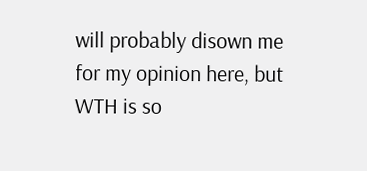will probably disown me for my opinion here, but WTH is so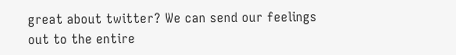great about twitter? We can send our feelings out to the entire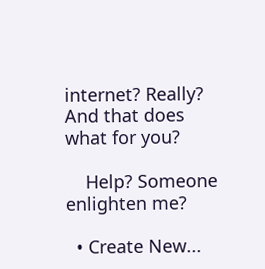internet? Really? And that does what for you?

    Help? Someone enlighten me?

  • Create New...